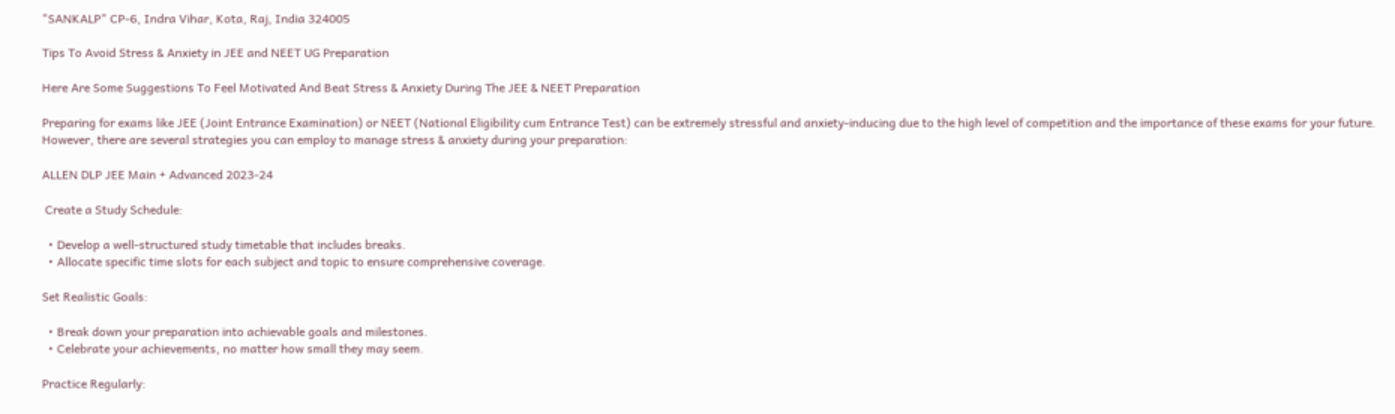"SANKALP" CP-6, Indra Vihar, Kota, Raj, India 324005

Tips To Avoid Stress & Anxiety in JEE and NEET UG Preparation

Here Are Some Suggestions To Feel Motivated And Beat Stress & Anxiety During The JEE & NEET Preparation

Preparing for exams like JEE (Joint Entrance Examination) or NEET (National Eligibility cum Entrance Test) can be extremely stressful and anxiety-inducing due to the high level of competition and the importance of these exams for your future. However, there are several strategies you can employ to manage stress & anxiety during your preparation:

ALLEN DLP JEE Main + Advanced 2023-24

 Create a Study Schedule:

  • Develop a well-structured study timetable that includes breaks.
  • Allocate specific time slots for each subject and topic to ensure comprehensive coverage.

Set Realistic Goals:

  • Break down your preparation into achievable goals and milestones.
  • Celebrate your achievements, no matter how small they may seem.

Practice Regularly: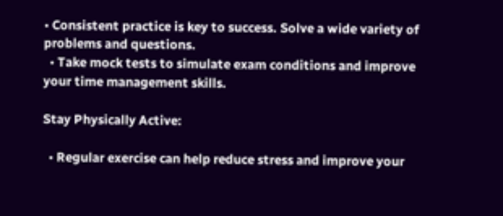• Consistent practice is key to success. Solve a wide variety of problems and questions.
  • Take mock tests to simulate exam conditions and improve your time management skills.

Stay Physically Active:

  • Regular exercise can help reduce stress and improve your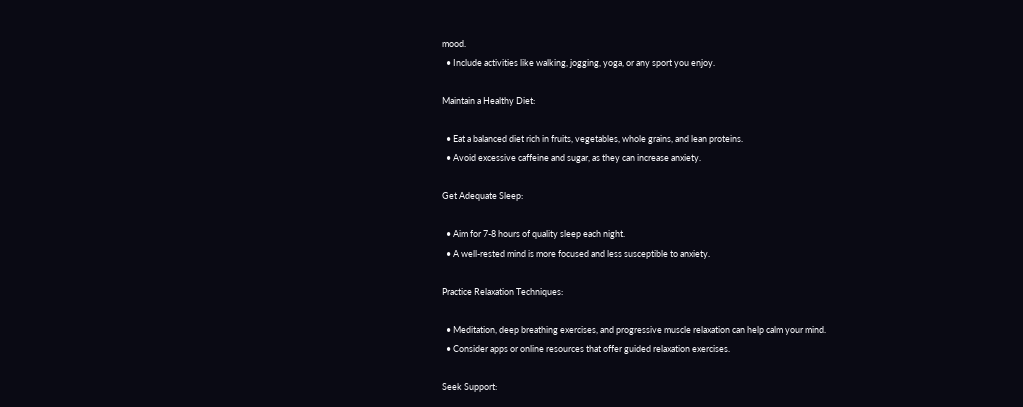mood.
  • Include activities like walking, jogging, yoga, or any sport you enjoy.

Maintain a Healthy Diet:

  • Eat a balanced diet rich in fruits, vegetables, whole grains, and lean proteins.
  • Avoid excessive caffeine and sugar, as they can increase anxiety.

Get Adequate Sleep:

  • Aim for 7-8 hours of quality sleep each night.
  • A well-rested mind is more focused and less susceptible to anxiety.

Practice Relaxation Techniques:

  • Meditation, deep breathing exercises, and progressive muscle relaxation can help calm your mind.
  • Consider apps or online resources that offer guided relaxation exercises.

Seek Support: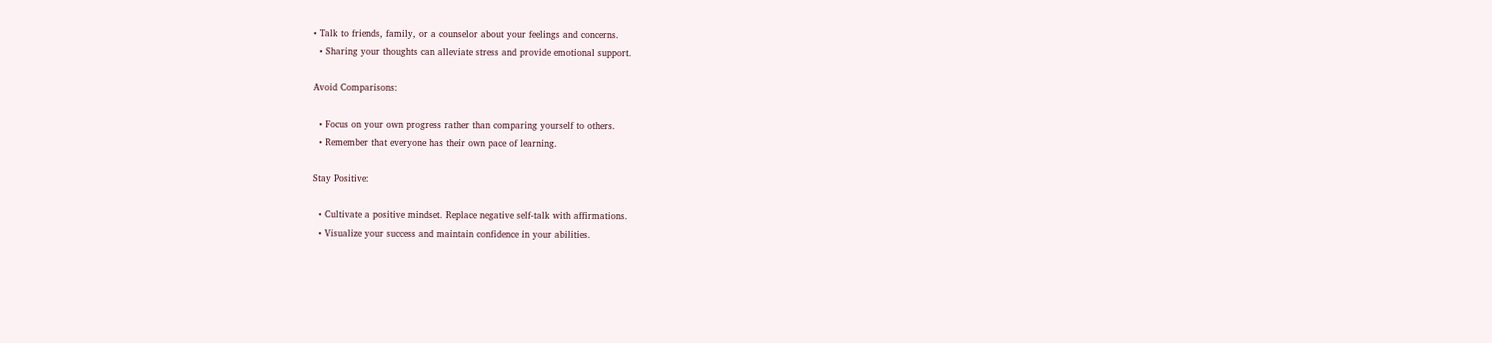• Talk to friends, family, or a counselor about your feelings and concerns.
  • Sharing your thoughts can alleviate stress and provide emotional support.

Avoid Comparisons:

  • Focus on your own progress rather than comparing yourself to others.
  • Remember that everyone has their own pace of learning.

Stay Positive:

  • Cultivate a positive mindset. Replace negative self-talk with affirmations.
  • Visualize your success and maintain confidence in your abilities.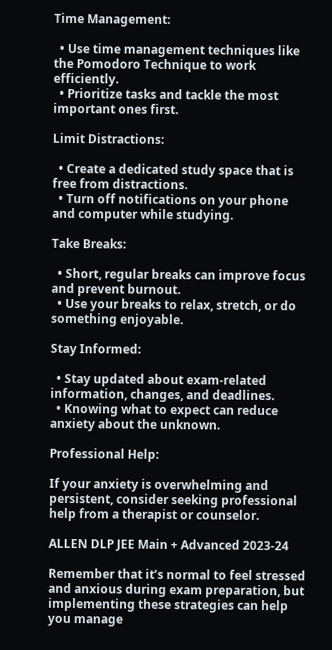Time Management:

  • Use time management techniques like the Pomodoro Technique to work efficiently.
  • Prioritize tasks and tackle the most important ones first.

Limit Distractions:

  • Create a dedicated study space that is free from distractions.
  • Turn off notifications on your phone and computer while studying.

Take Breaks:

  • Short, regular breaks can improve focus and prevent burnout.
  • Use your breaks to relax, stretch, or do something enjoyable.

Stay Informed:

  • Stay updated about exam-related information, changes, and deadlines.
  • Knowing what to expect can reduce anxiety about the unknown.

Professional Help:

If your anxiety is overwhelming and persistent, consider seeking professional help from a therapist or counselor.

ALLEN DLP JEE Main + Advanced 2023-24

Remember that it’s normal to feel stressed and anxious during exam preparation, but implementing these strategies can help you manage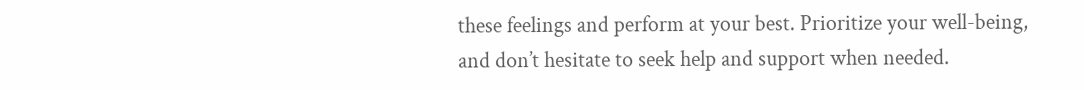these feelings and perform at your best. Prioritize your well-being, and don’t hesitate to seek help and support when needed.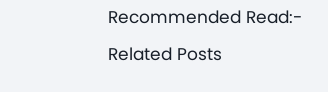Recommended Read:-

Related Posts